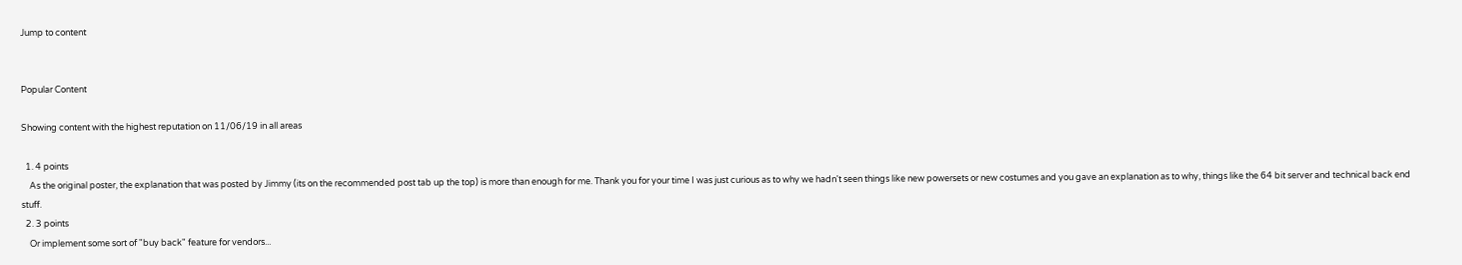Jump to content


Popular Content

Showing content with the highest reputation on 11/06/19 in all areas

  1. 4 points
    As the original poster, the explanation that was posted by Jimmy (its on the recommended post tab up the top) is more than enough for me. Thank you for your time I was just curious as to why we hadn't seen things like new powersets or new costumes and you gave an explanation as to why, things like the 64 bit server and technical back end stuff.
  2. 3 points
    Or implement some sort of "buy back" feature for vendors...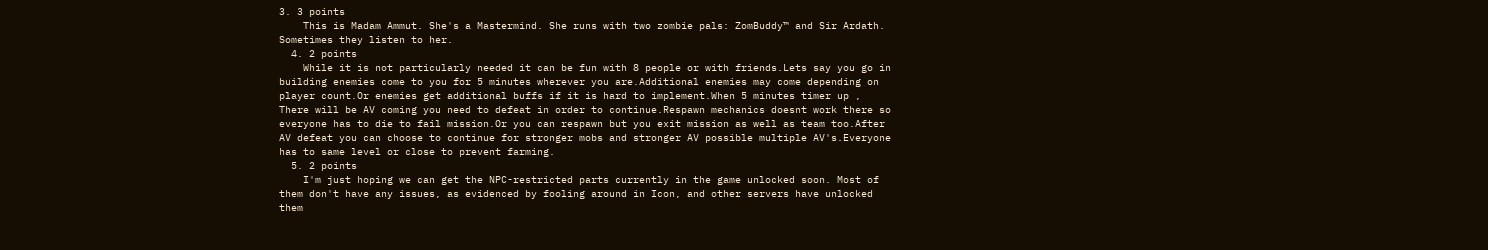3. 3 points
    This is Madam Ammut. She's a Mastermind. She runs with two zombie pals: ZomBuddy™ and Sir Ardath. Sometimes they listen to her.
  4. 2 points
    While it is not particularly needed it can be fun with 8 people or with friends.Lets say you go in building enemies come to you for 5 minutes wherever you are.Additional enemies may come depending on player count.Or enemies get additional buffs if it is hard to implement.When 5 minutes timer up , There will be AV coming you need to defeat in order to continue.Respawn mechanics doesnt work there so everyone has to die to fail mission.Or you can respawn but you exit mission as well as team too.After AV defeat you can choose to continue for stronger mobs and stronger AV possible multiple AV's.Everyone has to same level or close to prevent farming.
  5. 2 points
    I'm just hoping we can get the NPC-restricted parts currently in the game unlocked soon. Most of them don't have any issues, as evidenced by fooling around in Icon, and other servers have unlocked them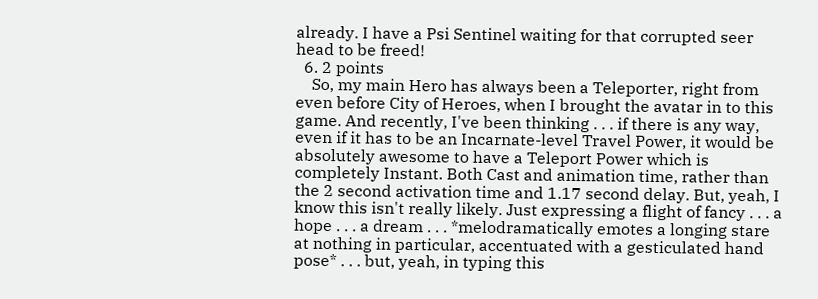already. I have a Psi Sentinel waiting for that corrupted seer head to be freed!
  6. 2 points
    So, my main Hero has always been a Teleporter, right from even before City of Heroes, when I brought the avatar in to this game. And recently, I've been thinking . . . if there is any way, even if it has to be an Incarnate-level Travel Power, it would be absolutely awesome to have a Teleport Power which is completely Instant. Both Cast and animation time, rather than the 2 second activation time and 1.17 second delay. But, yeah, I know this isn't really likely. Just expressing a flight of fancy . . . a hope . . . a dream . . . *melodramatically emotes a longing stare at nothing in particular, accentuated with a gesticulated hand pose* . . . but, yeah, in typing this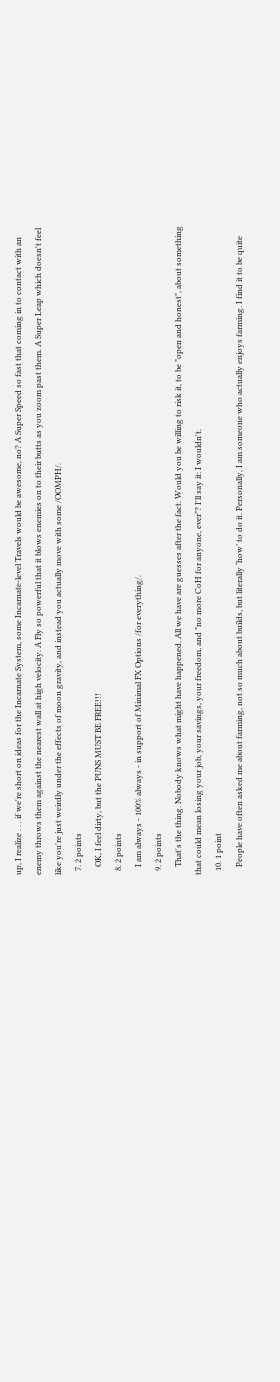up, I realize . . . if we're short on ideas for the Incarnate System, some Incarnate-level Travels would be awesome, no? A Super Speed so fast that coming in to contact with an enemy throws them against the nearest wall at high velocity. A Fly so powerful that it blows enemies on to their butts as you zoom past them. A Super Leap which doesn't feel like you're just weirdly under the effects of moon gravity, and instead you actually move with some /OOMPH/.
  7. 2 points
    OK, I feel dirty, but the PUNS MUST BE FREE!!!
  8. 2 points
    I am always - 100% always - in support of Minimal FX Options /for everything/.
  9. 2 points
    That's the thing. Nobody knows what might have happened. All we have are guesses after the fact. Would you be willing to risk it, to be "open and honest", about something that could mean losing your job, your savings, your freedom, and "no more CoH for anyone, ever"? I'll say it: I wouldn't.
  10. 1 point
    People have often asked me about farming, not so much about builds, but literally ‘how’ to do it. Personally, I am someone who actually enjoys farming. I find it to be quite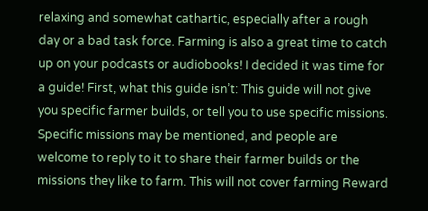relaxing and somewhat cathartic, especially after a rough day or a bad task force. Farming is also a great time to catch up on your podcasts or audiobooks! I decided it was time for a guide! First, what this guide isn’t: This guide will not give you specific farmer builds, or tell you to use specific missions. Specific missions may be mentioned, and people are welcome to reply to it to share their farmer builds or the missions they like to farm. This will not cover farming Reward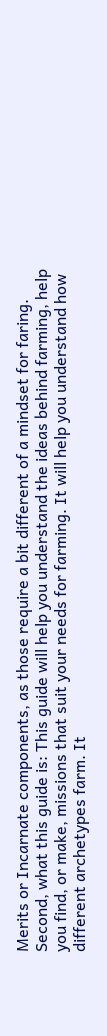Merits or Incarnate components, as those require a bit different of a mindset for faring. Second, what this guide is: This guide will help you understand the ideas behind farming, help you find, or make, missions that suit your needs for farming. It will help you understand how different archetypes farm. It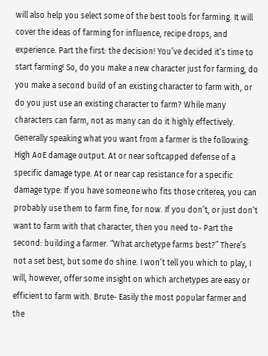will also help you select some of the best tools for farming. It will cover the ideas of farming for influence, recipe drops, and experience. Part the first: the decision! You’ve decided it’s time to start farming! So, do you make a new character just for farming, do you make a second build of an existing character to farm with, or do you just use an existing character to farm? While many characters can farm, not as many can do it highly effectively. Generally speaking what you want from a farmer is the following: High AoE damage output. At or near softcapped defense of a specific damage type. At or near cap resistance for a specific damage type. If you have someone who fits those criterea, you can probably use them to farm fine, for now. If you don’t, or just don’t want to farm with that character, then you need to- Part the second: building a farmer. “What archetype farms best?” There’s not a set best, but some do shine. I won’t tell you which to play, I will, however, offer some insight on which archetypes are easy or efficient to farm with. Brute- Easily the most popular farmer and the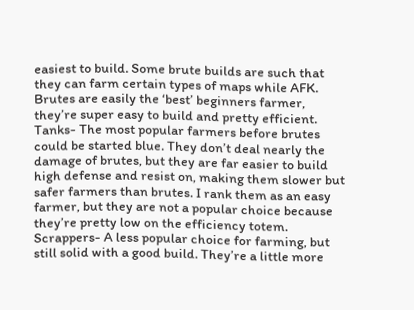easiest to build. Some brute builds are such that they can farm certain types of maps while AFK. Brutes are easily the ‘best’ beginners farmer, they’re super easy to build and pretty efficient. Tanks- The most popular farmers before brutes could be started blue. They don’t deal nearly the damage of brutes, but they are far easier to build high defense and resist on, making them slower but safer farmers than brutes. I rank them as an easy farmer, but they are not a popular choice because they’re pretty low on the efficiency totem. Scrappers- A less popular choice for farming, but still solid with a good build. They’re a little more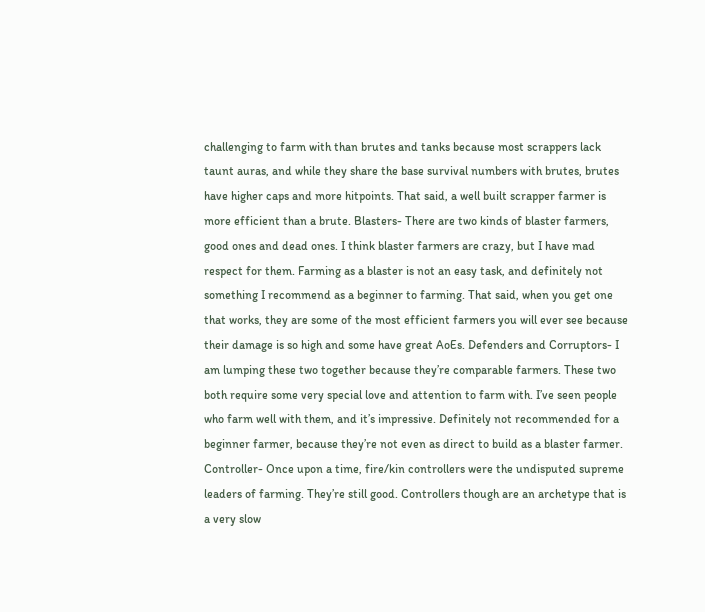challenging to farm with than brutes and tanks because most scrappers lack taunt auras, and while they share the base survival numbers with brutes, brutes have higher caps and more hitpoints. That said, a well built scrapper farmer is more efficient than a brute. Blasters- There are two kinds of blaster farmers, good ones and dead ones. I think blaster farmers are crazy, but I have mad respect for them. Farming as a blaster is not an easy task, and definitely not something I recommend as a beginner to farming. That said, when you get one that works, they are some of the most efficient farmers you will ever see because their damage is so high and some have great AoEs. Defenders and Corruptors- I am lumping these two together because they’re comparable farmers. These two both require some very special love and attention to farm with. I’ve seen people who farm well with them, and it’s impressive. Definitely not recommended for a beginner farmer, because they’re not even as direct to build as a blaster farmer. Controller- Once upon a time, fire/kin controllers were the undisputed supreme leaders of farming. They’re still good. Controllers though are an archetype that is a very slow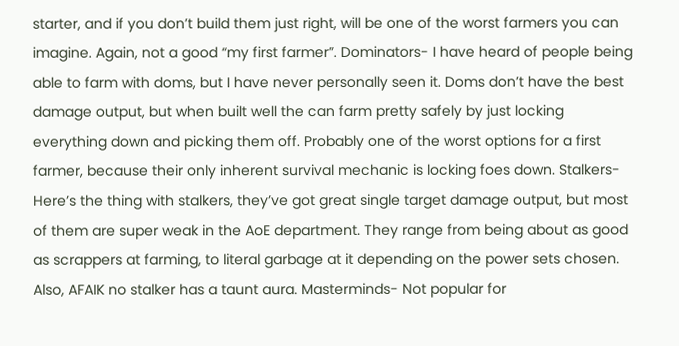starter, and if you don’t build them just right, will be one of the worst farmers you can imagine. Again, not a good “my first farmer”. Dominators- I have heard of people being able to farm with doms, but I have never personally seen it. Doms don’t have the best damage output, but when built well the can farm pretty safely by just locking everything down and picking them off. Probably one of the worst options for a first farmer, because their only inherent survival mechanic is locking foes down. Stalkers- Here’s the thing with stalkers, they’ve got great single target damage output, but most of them are super weak in the AoE department. They range from being about as good as scrappers at farming, to literal garbage at it depending on the power sets chosen. Also, AFAIK no stalker has a taunt aura. Masterminds- Not popular for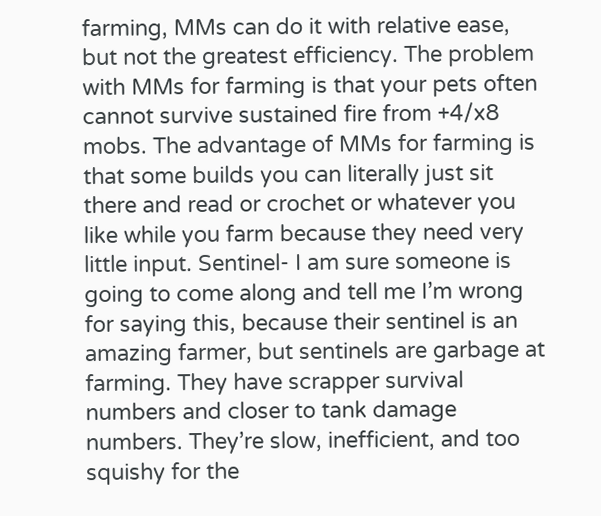farming, MMs can do it with relative ease, but not the greatest efficiency. The problem with MMs for farming is that your pets often cannot survive sustained fire from +4/x8 mobs. The advantage of MMs for farming is that some builds you can literally just sit there and read or crochet or whatever you like while you farm because they need very little input. Sentinel- I am sure someone is going to come along and tell me I’m wrong for saying this, because their sentinel is an amazing farmer, but sentinels are garbage at farming. They have scrapper survival numbers and closer to tank damage numbers. They’re slow, inefficient, and too squishy for the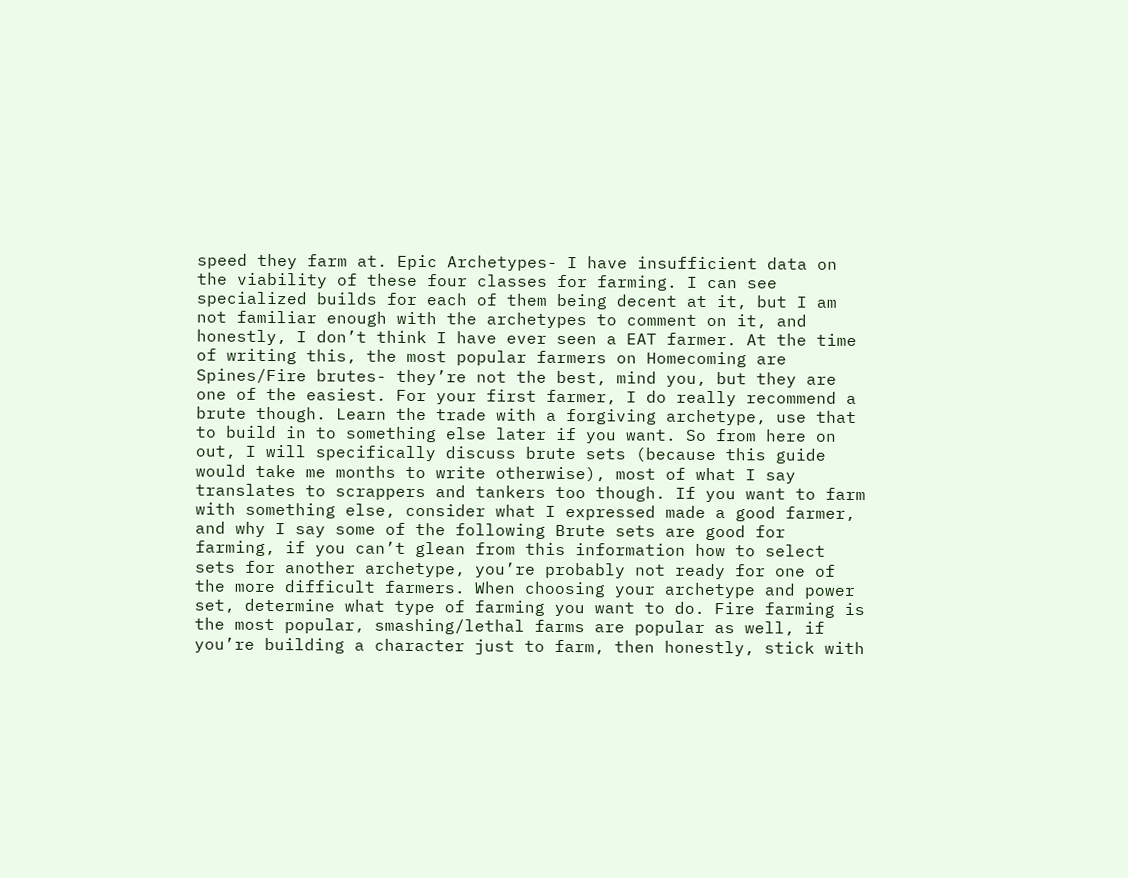speed they farm at. Epic Archetypes- I have insufficient data on the viability of these four classes for farming. I can see specialized builds for each of them being decent at it, but I am not familiar enough with the archetypes to comment on it, and honestly, I don’t think I have ever seen a EAT farmer. At the time of writing this, the most popular farmers on Homecoming are Spines/Fire brutes- they’re not the best, mind you, but they are one of the easiest. For your first farmer, I do really recommend a brute though. Learn the trade with a forgiving archetype, use that to build in to something else later if you want. So from here on out, I will specifically discuss brute sets (because this guide would take me months to write otherwise), most of what I say translates to scrappers and tankers too though. If you want to farm with something else, consider what I expressed made a good farmer, and why I say some of the following Brute sets are good for farming, if you can’t glean from this information how to select sets for another archetype, you’re probably not ready for one of the more difficult farmers. When choosing your archetype and power set, determine what type of farming you want to do. Fire farming is the most popular, smashing/lethal farms are popular as well, if you’re building a character just to farm, then honestly, stick with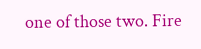one of those two. Fire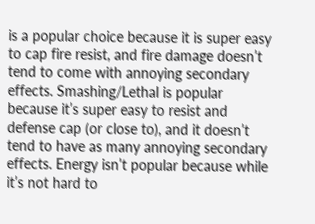is a popular choice because it is super easy to cap fire resist, and fire damage doesn’t tend to come with annoying secondary effects. Smashing/Lethal is popular because it’s super easy to resist and defense cap (or close to), and it doesn’t tend to have as many annoying secondary effects. Energy isn’t popular because while it’s not hard to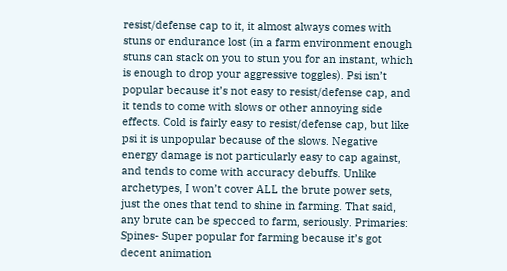resist/defense cap to it, it almost always comes with stuns or endurance lost (in a farm environment enough stuns can stack on you to stun you for an instant, which is enough to drop your aggressive toggles). Psi isn’t popular because it’s not easy to resist/defense cap, and it tends to come with slows or other annoying side effects. Cold is fairly easy to resist/defense cap, but like psi it is unpopular because of the slows. Negative energy damage is not particularly easy to cap against, and tends to come with accuracy debuffs. Unlike archetypes, I won’t cover ALL the brute power sets, just the ones that tend to shine in farming. That said, any brute can be specced to farm, seriously. Primaries: Spines- Super popular for farming because it’s got decent animation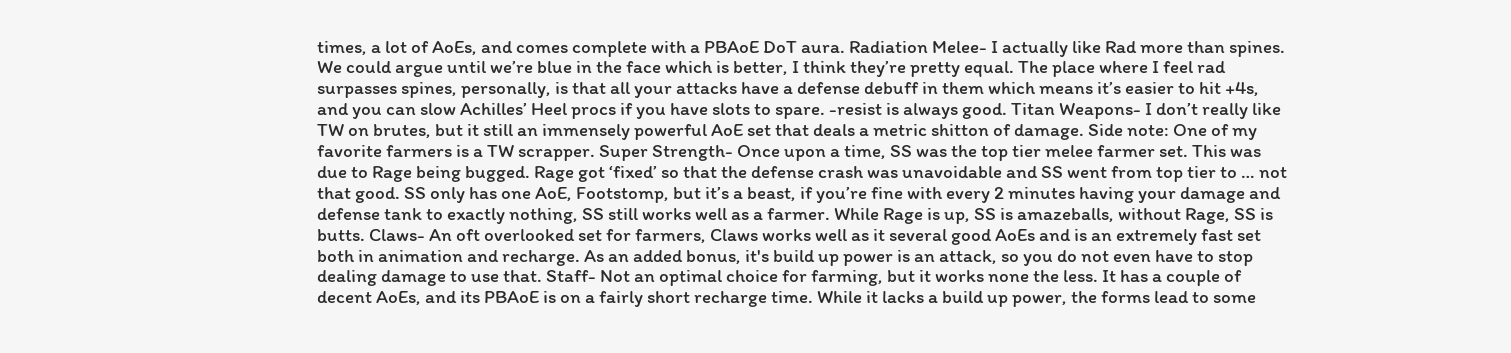times, a lot of AoEs, and comes complete with a PBAoE DoT aura. Radiation Melee- I actually like Rad more than spines. We could argue until we’re blue in the face which is better, I think they’re pretty equal. The place where I feel rad surpasses spines, personally, is that all your attacks have a defense debuff in them which means it’s easier to hit +4s, and you can slow Achilles’ Heel procs if you have slots to spare. -resist is always good. Titan Weapons- I don’t really like TW on brutes, but it still an immensely powerful AoE set that deals a metric shitton of damage. Side note: One of my favorite farmers is a TW scrapper. Super Strength- Once upon a time, SS was the top tier melee farmer set. This was due to Rage being bugged. Rage got ‘fixed’ so that the defense crash was unavoidable and SS went from top tier to … not that good. SS only has one AoE, Footstomp, but it’s a beast, if you’re fine with every 2 minutes having your damage and defense tank to exactly nothing, SS still works well as a farmer. While Rage is up, SS is amazeballs, without Rage, SS is butts. Claws- An oft overlooked set for farmers, Claws works well as it several good AoEs and is an extremely fast set both in animation and recharge. As an added bonus, it's build up power is an attack, so you do not even have to stop dealing damage to use that. Staff- Not an optimal choice for farming, but it works none the less. It has a couple of decent AoEs, and its PBAoE is on a fairly short recharge time. While it lacks a build up power, the forms lead to some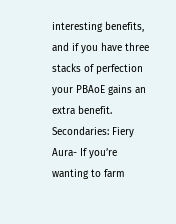interesting benefits, and if you have three stacks of perfection your PBAoE gains an extra benefit. Secondaries: Fiery Aura- If you’re wanting to farm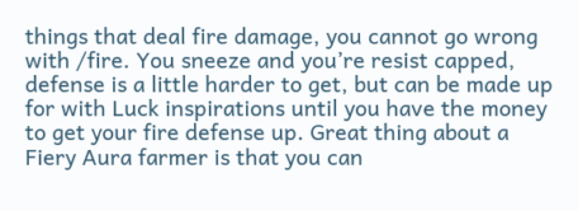things that deal fire damage, you cannot go wrong with /fire. You sneeze and you’re resist capped, defense is a little harder to get, but can be made up for with Luck inspirations until you have the money to get your fire defense up. Great thing about a Fiery Aura farmer is that you can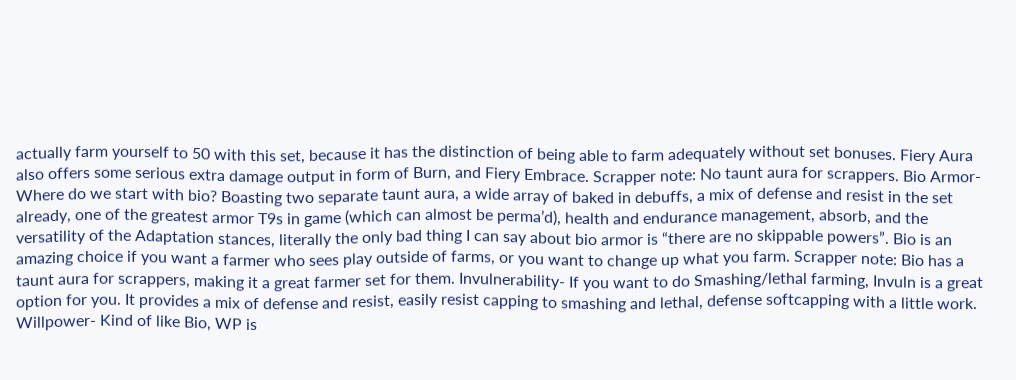actually farm yourself to 50 with this set, because it has the distinction of being able to farm adequately without set bonuses. Fiery Aura also offers some serious extra damage output in form of Burn, and Fiery Embrace. Scrapper note: No taunt aura for scrappers. Bio Armor- Where do we start with bio? Boasting two separate taunt aura, a wide array of baked in debuffs, a mix of defense and resist in the set already, one of the greatest armor T9s in game (which can almost be perma’d), health and endurance management, absorb, and the versatility of the Adaptation stances, literally the only bad thing I can say about bio armor is “there are no skippable powers”. Bio is an amazing choice if you want a farmer who sees play outside of farms, or you want to change up what you farm. Scrapper note: Bio has a taunt aura for scrappers, making it a great farmer set for them. Invulnerability- If you want to do Smashing/lethal farming, Invuln is a great option for you. It provides a mix of defense and resist, easily resist capping to smashing and lethal, defense softcapping with a little work. Willpower- Kind of like Bio, WP is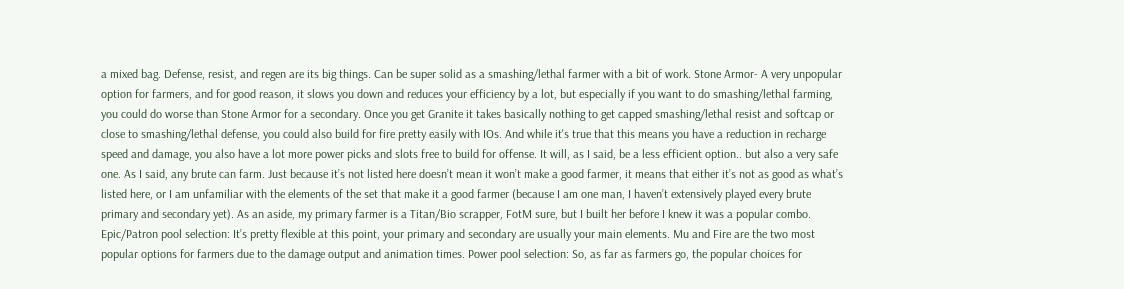a mixed bag. Defense, resist, and regen are its big things. Can be super solid as a smashing/lethal farmer with a bit of work. Stone Armor- A very unpopular option for farmers, and for good reason, it slows you down and reduces your efficiency by a lot, but especially if you want to do smashing/lethal farming, you could do worse than Stone Armor for a secondary. Once you get Granite it takes basically nothing to get capped smashing/lethal resist and softcap or close to smashing/lethal defense, you could also build for fire pretty easily with IOs. And while it's true that this means you have a reduction in recharge speed and damage, you also have a lot more power picks and slots free to build for offense. It will, as I said, be a less efficient option.. but also a very safe one. As I said, any brute can farm. Just because it’s not listed here doesn’t mean it won’t make a good farmer, it means that either it’s not as good as what’s listed here, or I am unfamiliar with the elements of the set that make it a good farmer (because I am one man, I haven’t extensively played every brute primary and secondary yet). As an aside, my primary farmer is a Titan/Bio scrapper, FotM sure, but I built her before I knew it was a popular combo. Epic/Patron pool selection: It’s pretty flexible at this point, your primary and secondary are usually your main elements. Mu and Fire are the two most popular options for farmers due to the damage output and animation times. Power pool selection: So, as far as farmers go, the popular choices for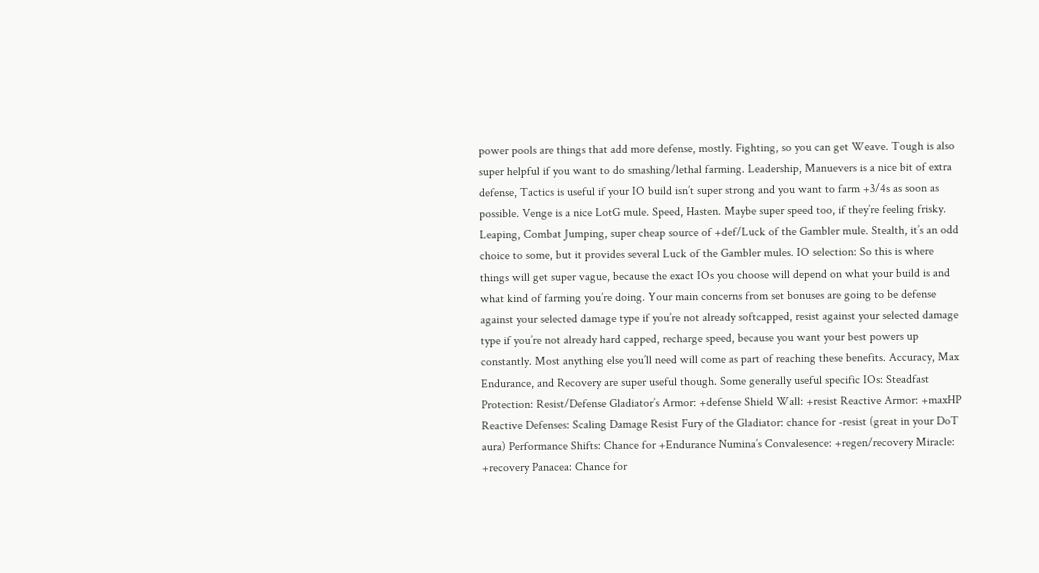power pools are things that add more defense, mostly. Fighting, so you can get Weave. Tough is also super helpful if you want to do smashing/lethal farming. Leadership, Manuevers is a nice bit of extra defense, Tactics is useful if your IO build isn’t super strong and you want to farm +3/4s as soon as possible. Venge is a nice LotG mule. Speed, Hasten. Maybe super speed too, if they’re feeling frisky. Leaping, Combat Jumping, super cheap source of +def/Luck of the Gambler mule. Stealth, it’s an odd choice to some, but it provides several Luck of the Gambler mules. IO selection: So this is where things will get super vague, because the exact IOs you choose will depend on what your build is and what kind of farming you’re doing. Your main concerns from set bonuses are going to be defense against your selected damage type if you’re not already softcapped, resist against your selected damage type if you’re not already hard capped, recharge speed, because you want your best powers up constantly. Most anything else you’ll need will come as part of reaching these benefits. Accuracy, Max Endurance, and Recovery are super useful though. Some generally useful specific IOs: Steadfast Protection: Resist/Defense Gladiator’s Armor: +defense Shield Wall: +resist Reactive Armor: +maxHP Reactive Defenses: Scaling Damage Resist Fury of the Gladiator: chance for -resist (great in your DoT aura) Performance Shifts: Chance for +Endurance Numina’s Convalesence: +regen/recovery Miracle: +recovery Panacea: Chance for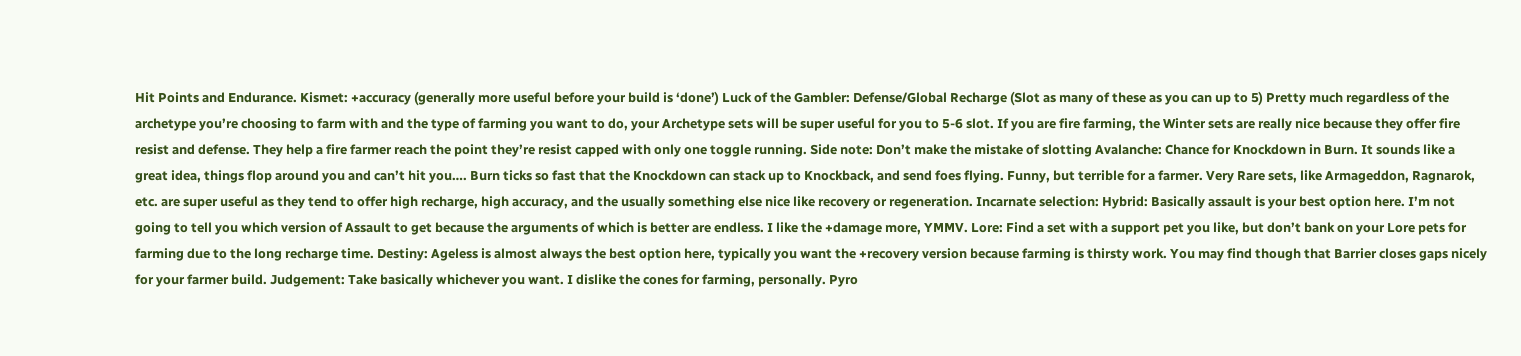Hit Points and Endurance. Kismet: +accuracy (generally more useful before your build is ‘done’) Luck of the Gambler: Defense/Global Recharge (Slot as many of these as you can up to 5) Pretty much regardless of the archetype you’re choosing to farm with and the type of farming you want to do, your Archetype sets will be super useful for you to 5-6 slot. If you are fire farming, the Winter sets are really nice because they offer fire resist and defense. They help a fire farmer reach the point they’re resist capped with only one toggle running. Side note: Don’t make the mistake of slotting Avalanche: Chance for Knockdown in Burn. It sounds like a great idea, things flop around you and can’t hit you…. Burn ticks so fast that the Knockdown can stack up to Knockback, and send foes flying. Funny, but terrible for a farmer. Very Rare sets, like Armageddon, Ragnarok, etc. are super useful as they tend to offer high recharge, high accuracy, and the usually something else nice like recovery or regeneration. Incarnate selection: Hybrid: Basically assault is your best option here. I’m not going to tell you which version of Assault to get because the arguments of which is better are endless. I like the +damage more, YMMV. Lore: Find a set with a support pet you like, but don’t bank on your Lore pets for farming due to the long recharge time. Destiny: Ageless is almost always the best option here, typically you want the +recovery version because farming is thirsty work. You may find though that Barrier closes gaps nicely for your farmer build. Judgement: Take basically whichever you want. I dislike the cones for farming, personally. Pyro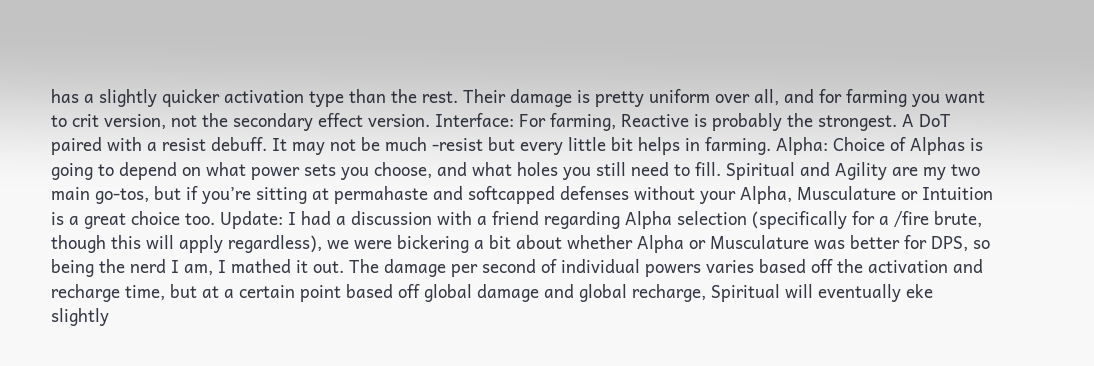has a slightly quicker activation type than the rest. Their damage is pretty uniform over all, and for farming you want to crit version, not the secondary effect version. Interface: For farming, Reactive is probably the strongest. A DoT paired with a resist debuff. It may not be much -resist but every little bit helps in farming. Alpha: Choice of Alphas is going to depend on what power sets you choose, and what holes you still need to fill. Spiritual and Agility are my two main go-tos, but if you’re sitting at permahaste and softcapped defenses without your Alpha, Musculature or Intuition is a great choice too. Update: I had a discussion with a friend regarding Alpha selection (specifically for a /fire brute, though this will apply regardless), we were bickering a bit about whether Alpha or Musculature was better for DPS, so being the nerd I am, I mathed it out. The damage per second of individual powers varies based off the activation and recharge time, but at a certain point based off global damage and global recharge, Spiritual will eventually eke slightly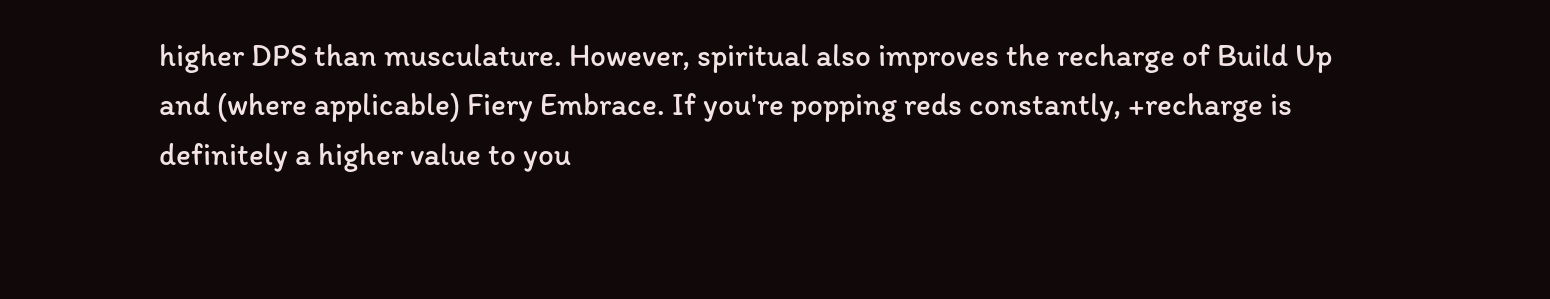higher DPS than musculature. However, spiritual also improves the recharge of Build Up and (where applicable) Fiery Embrace. If you're popping reds constantly, +recharge is definitely a higher value to you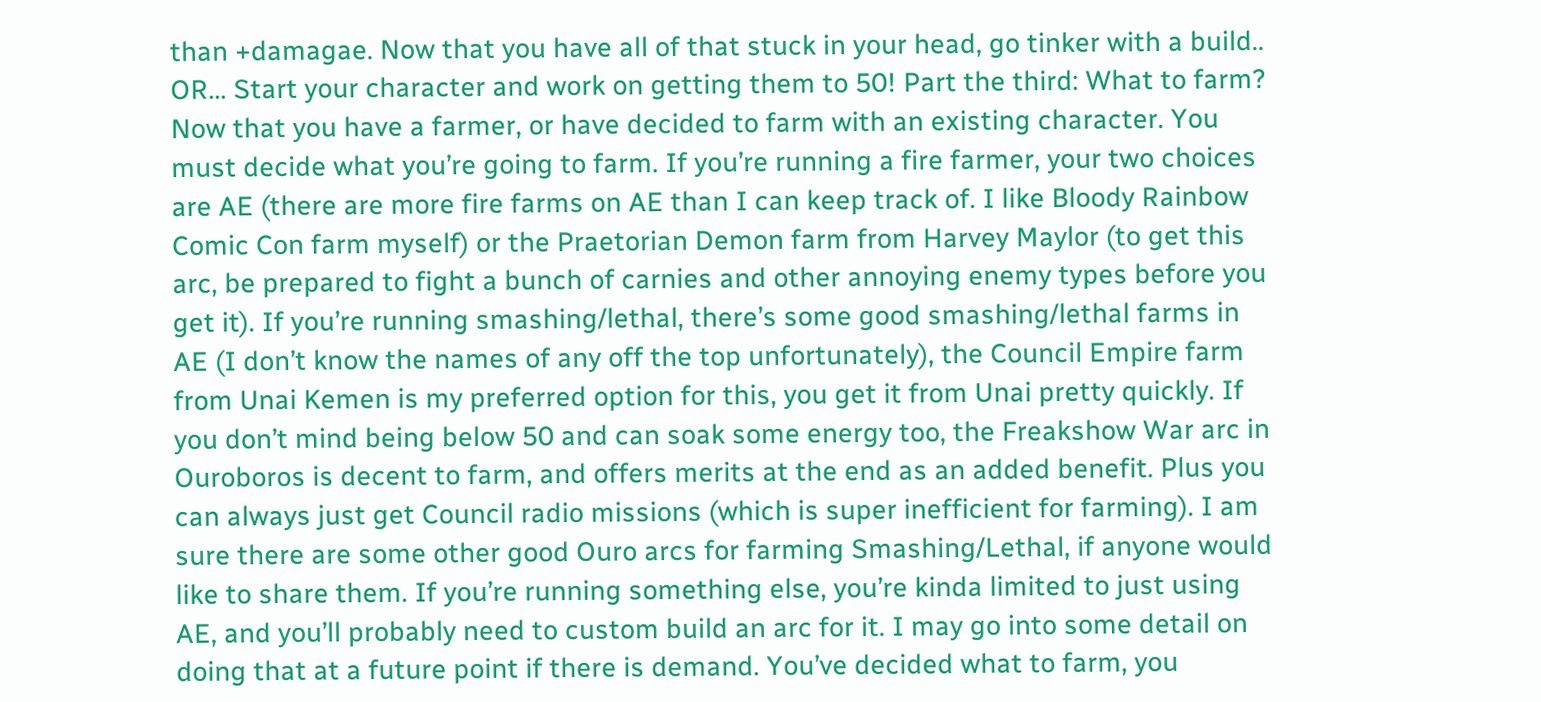than +damagae. Now that you have all of that stuck in your head, go tinker with a build.. OR… Start your character and work on getting them to 50! Part the third: What to farm? Now that you have a farmer, or have decided to farm with an existing character. You must decide what you’re going to farm. If you’re running a fire farmer, your two choices are AE (there are more fire farms on AE than I can keep track of. I like Bloody Rainbow Comic Con farm myself) or the Praetorian Demon farm from Harvey Maylor (to get this arc, be prepared to fight a bunch of carnies and other annoying enemy types before you get it). If you’re running smashing/lethal, there’s some good smashing/lethal farms in AE (I don’t know the names of any off the top unfortunately), the Council Empire farm from Unai Kemen is my preferred option for this, you get it from Unai pretty quickly. If you don’t mind being below 50 and can soak some energy too, the Freakshow War arc in Ouroboros is decent to farm, and offers merits at the end as an added benefit. Plus you can always just get Council radio missions (which is super inefficient for farming). I am sure there are some other good Ouro arcs for farming Smashing/Lethal, if anyone would like to share them. If you’re running something else, you’re kinda limited to just using AE, and you’ll probably need to custom build an arc for it. I may go into some detail on doing that at a future point if there is demand. You’ve decided what to farm, you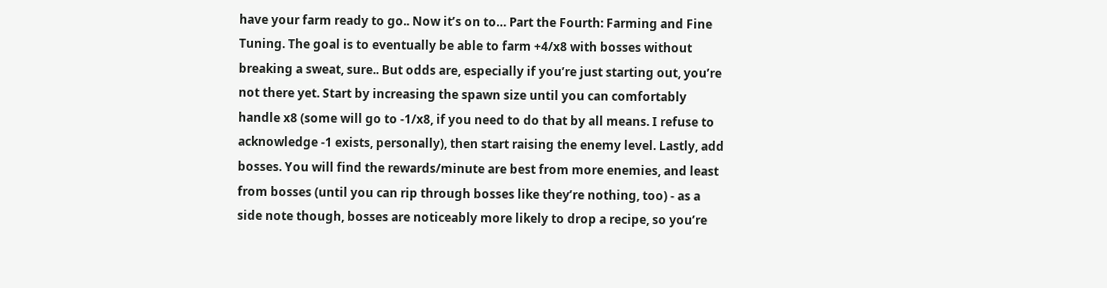have your farm ready to go.. Now it’s on to… Part the Fourth: Farming and Fine Tuning. The goal is to eventually be able to farm +4/x8 with bosses without breaking a sweat, sure.. But odds are, especially if you’re just starting out, you’re not there yet. Start by increasing the spawn size until you can comfortably handle x8 (some will go to -1/x8, if you need to do that by all means. I refuse to acknowledge -1 exists, personally), then start raising the enemy level. Lastly, add bosses. You will find the rewards/minute are best from more enemies, and least from bosses (until you can rip through bosses like they’re nothing, too) - as a side note though, bosses are noticeably more likely to drop a recipe, so you’re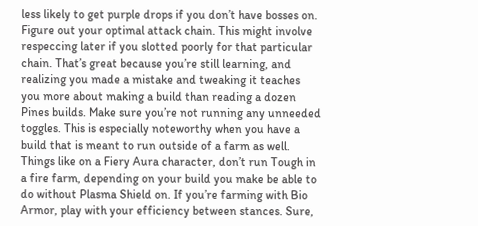less likely to get purple drops if you don’t have bosses on. Figure out your optimal attack chain. This might involve respeccing later if you slotted poorly for that particular chain. That’s great because you’re still learning, and realizing you made a mistake and tweaking it teaches you more about making a build than reading a dozen Pines builds. Make sure you’re not running any unneeded toggles. This is especially noteworthy when you have a build that is meant to run outside of a farm as well. Things like on a Fiery Aura character, don’t run Tough in a fire farm, depending on your build you make be able to do without Plasma Shield on. If you’re farming with Bio Armor, play with your efficiency between stances. Sure,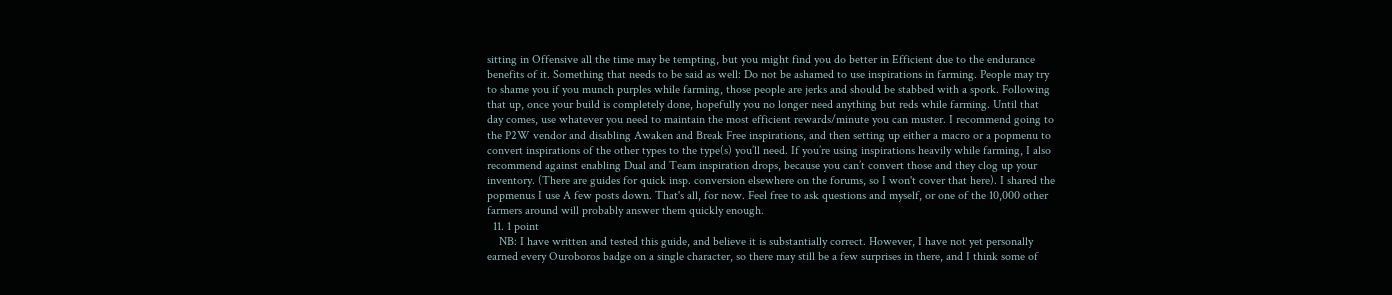sitting in Offensive all the time may be tempting, but you might find you do better in Efficient due to the endurance benefits of it. Something that needs to be said as well: Do not be ashamed to use inspirations in farming. People may try to shame you if you munch purples while farming, those people are jerks and should be stabbed with a spork. Following that up, once your build is completely done, hopefully you no longer need anything but reds while farming. Until that day comes, use whatever you need to maintain the most efficient rewards/minute you can muster. I recommend going to the P2W vendor and disabling Awaken and Break Free inspirations, and then setting up either a macro or a popmenu to convert inspirations of the other types to the type(s) you’ll need. If you’re using inspirations heavily while farming, I also recommend against enabling Dual and Team inspiration drops, because you can’t convert those and they clog up your inventory. (There are guides for quick insp. conversion elsewhere on the forums, so I won't cover that here). I shared the popmenus I use A few posts down. That's all, for now. Feel free to ask questions and myself, or one of the 10,000 other farmers around will probably answer them quickly enough.
  11. 1 point
    NB: I have written and tested this guide, and believe it is substantially correct. However, I have not yet personally earned every Ouroboros badge on a single character, so there may still be a few surprises in there, and I think some of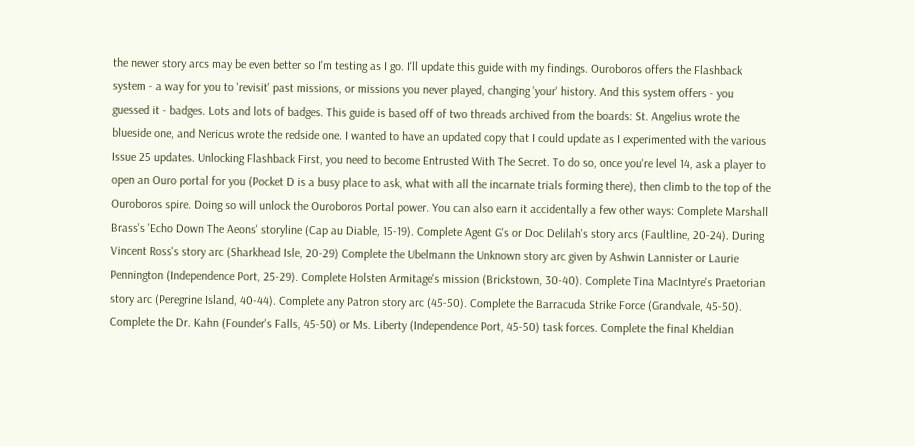the newer story arcs may be even better so I'm testing as I go. I'll update this guide with my findings. Ouroboros offers the Flashback system - a way for you to 'revisit' past missions, or missions you never played, changing 'your' history. And this system offers - you guessed it - badges. Lots and lots of badges. This guide is based off of two threads archived from the boards: St. Angelius wrote the blueside one, and Nericus wrote the redside one. I wanted to have an updated copy that I could update as I experimented with the various Issue 25 updates. Unlocking Flashback First, you need to become Entrusted With The Secret. To do so, once you're level 14, ask a player to open an Ouro portal for you (Pocket D is a busy place to ask, what with all the incarnate trials forming there), then climb to the top of the Ouroboros spire. Doing so will unlock the Ouroboros Portal power. You can also earn it accidentally a few other ways: Complete Marshall Brass's 'Echo Down The Aeons' storyline (Cap au Diable, 15-19). Complete Agent G's or Doc Delilah's story arcs (Faultline, 20-24). During Vincent Ross's story arc (Sharkhead Isle, 20-29) Complete the Ubelmann the Unknown story arc given by Ashwin Lannister or Laurie Pennington (Independence Port, 25-29). Complete Holsten Armitage's mission (Brickstown, 30-40). Complete Tina MacIntyre's Praetorian story arc (Peregrine Island, 40-44). Complete any Patron story arc (45-50). Complete the Barracuda Strike Force (Grandvale, 45-50). Complete the Dr. Kahn (Founder's Falls, 45-50) or Ms. Liberty (Independence Port, 45-50) task forces. Complete the final Kheldian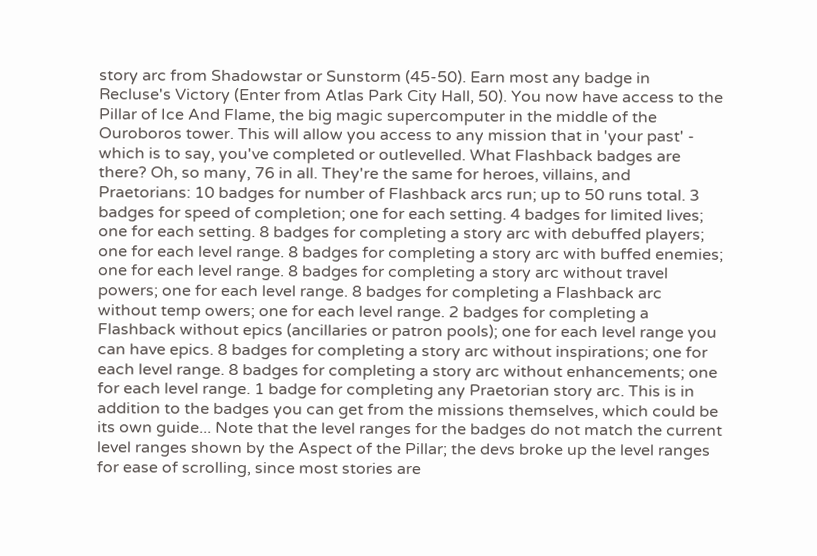story arc from Shadowstar or Sunstorm (45-50). Earn most any badge in Recluse's Victory (Enter from Atlas Park City Hall, 50). You now have access to the Pillar of Ice And Flame, the big magic supercomputer in the middle of the Ouroboros tower. This will allow you access to any mission that in 'your past' - which is to say, you've completed or outlevelled. What Flashback badges are there? Oh, so many, 76 in all. They're the same for heroes, villains, and Praetorians: 10 badges for number of Flashback arcs run; up to 50 runs total. 3 badges for speed of completion; one for each setting. 4 badges for limited lives; one for each setting. 8 badges for completing a story arc with debuffed players; one for each level range. 8 badges for completing a story arc with buffed enemies; one for each level range. 8 badges for completing a story arc without travel powers; one for each level range. 8 badges for completing a Flashback arc without temp owers; one for each level range. 2 badges for completing a Flashback without epics (ancillaries or patron pools); one for each level range you can have epics. 8 badges for completing a story arc without inspirations; one for each level range. 8 badges for completing a story arc without enhancements; one for each level range. 1 badge for completing any Praetorian story arc. This is in addition to the badges you can get from the missions themselves, which could be its own guide... Note that the level ranges for the badges do not match the current level ranges shown by the Aspect of the Pillar; the devs broke up the level ranges for ease of scrolling, since most stories are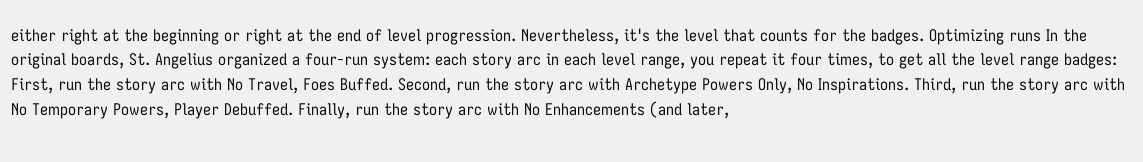either right at the beginning or right at the end of level progression. Nevertheless, it's the level that counts for the badges. Optimizing runs In the original boards, St. Angelius organized a four-run system: each story arc in each level range, you repeat it four times, to get all the level range badges: First, run the story arc with No Travel, Foes Buffed. Second, run the story arc with Archetype Powers Only, No Inspirations. Third, run the story arc with No Temporary Powers, Player Debuffed. Finally, run the story arc with No Enhancements (and later,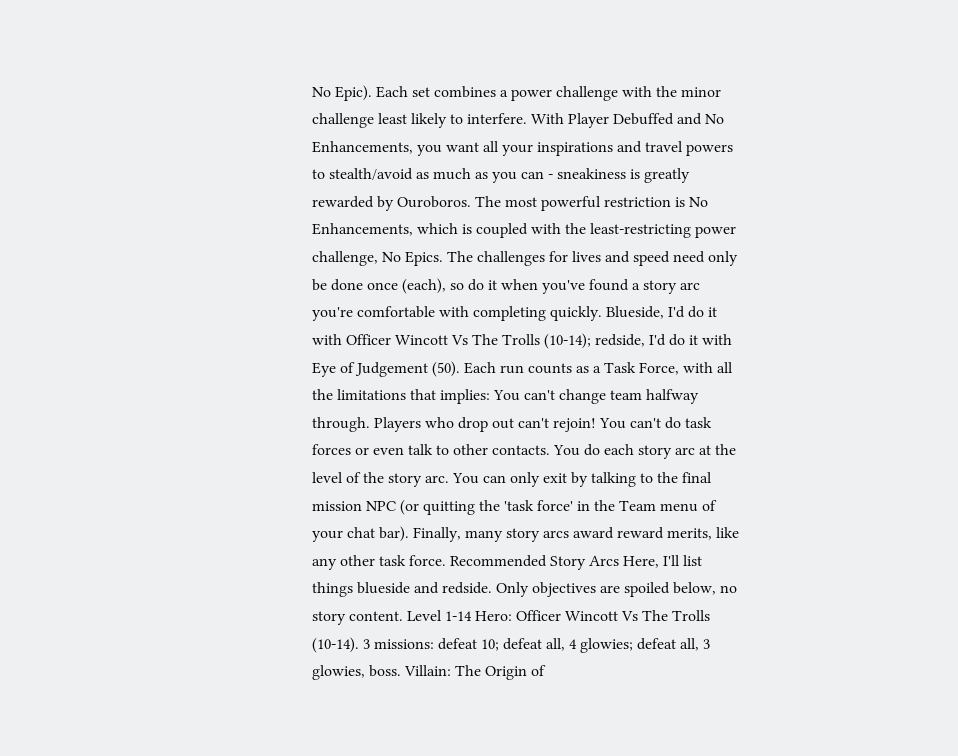No Epic). Each set combines a power challenge with the minor challenge least likely to interfere. With Player Debuffed and No Enhancements, you want all your inspirations and travel powers to stealth/avoid as much as you can - sneakiness is greatly rewarded by Ouroboros. The most powerful restriction is No Enhancements, which is coupled with the least-restricting power challenge, No Epics. The challenges for lives and speed need only be done once (each), so do it when you've found a story arc you're comfortable with completing quickly. Blueside, I'd do it with Officer Wincott Vs The Trolls (10-14); redside, I'd do it with Eye of Judgement (50). Each run counts as a Task Force, with all the limitations that implies: You can't change team halfway through. Players who drop out can't rejoin! You can't do task forces or even talk to other contacts. You do each story arc at the level of the story arc. You can only exit by talking to the final mission NPC (or quitting the 'task force' in the Team menu of your chat bar). Finally, many story arcs award reward merits, like any other task force. Recommended Story Arcs Here, I'll list things blueside and redside. Only objectives are spoiled below, no story content. Level 1-14 Hero: Officer Wincott Vs The Trolls (10-14). 3 missions: defeat 10; defeat all, 4 glowies; defeat all, 3 glowies, boss. Villain: The Origin of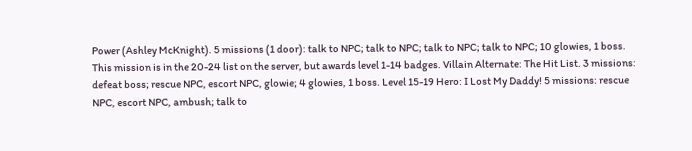Power (Ashley McKnight). 5 missions (1 door): talk to NPC; talk to NPC; talk to NPC; talk to NPC; 10 glowies, 1 boss. This mission is in the 20-24 list on the server, but awards level 1-14 badges. Villain Alternate: The Hit List. 3 missions: defeat boss; rescue NPC, escort NPC, glowie; 4 glowies, 1 boss. Level 15-19 Hero: I Lost My Daddy! 5 missions: rescue NPC, escort NPC, ambush; talk to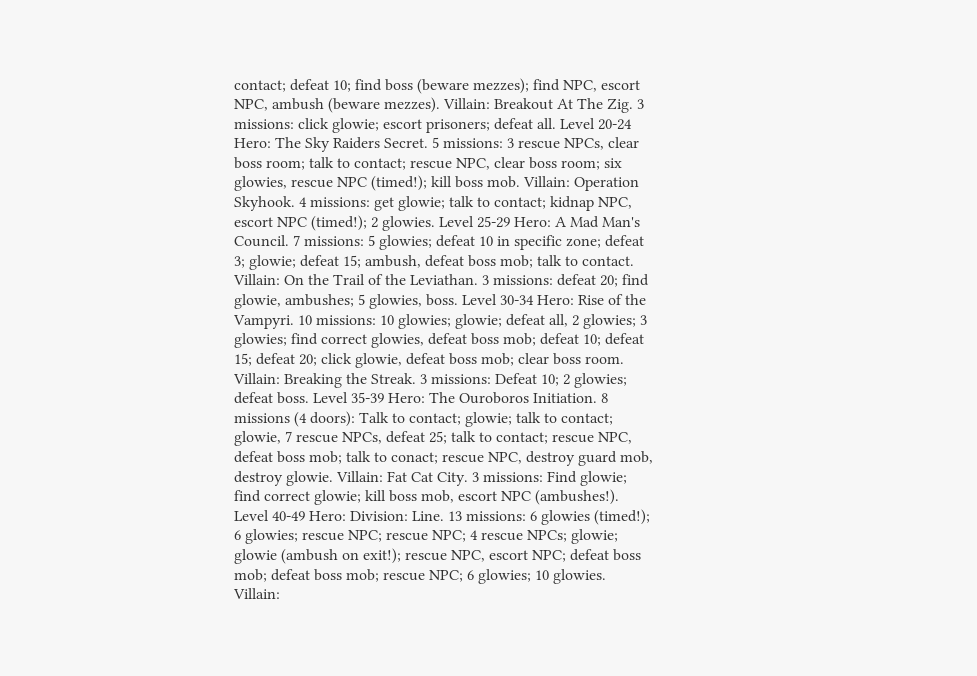contact; defeat 10; find boss (beware mezzes); find NPC, escort NPC, ambush (beware mezzes). Villain: Breakout At The Zig. 3 missions: click glowie; escort prisoners; defeat all. Level 20-24 Hero: The Sky Raiders Secret. 5 missions: 3 rescue NPCs, clear boss room; talk to contact; rescue NPC, clear boss room; six glowies, rescue NPC (timed!); kill boss mob. Villain: Operation Skyhook. 4 missions: get glowie; talk to contact; kidnap NPC, escort NPC (timed!); 2 glowies. Level 25-29 Hero: A Mad Man's Council. 7 missions: 5 glowies; defeat 10 in specific zone; defeat 3; glowie; defeat 15; ambush, defeat boss mob; talk to contact. Villain: On the Trail of the Leviathan. 3 missions: defeat 20; find glowie, ambushes; 5 glowies, boss. Level 30-34 Hero: Rise of the Vampyri. 10 missions: 10 glowies; glowie; defeat all, 2 glowies; 3 glowies; find correct glowies, defeat boss mob; defeat 10; defeat 15; defeat 20; click glowie, defeat boss mob; clear boss room. Villain: Breaking the Streak. 3 missions: Defeat 10; 2 glowies; defeat boss. Level 35-39 Hero: The Ouroboros Initiation. 8 missions (4 doors): Talk to contact; glowie; talk to contact; glowie, 7 rescue NPCs, defeat 25; talk to contact; rescue NPC, defeat boss mob; talk to conact; rescue NPC, destroy guard mob, destroy glowie. Villain: Fat Cat City. 3 missions: Find glowie; find correct glowie; kill boss mob, escort NPC (ambushes!). Level 40-49 Hero: Division: Line. 13 missions: 6 glowies (timed!); 6 glowies; rescue NPC; rescue NPC; 4 rescue NPCs; glowie; glowie (ambush on exit!); rescue NPC, escort NPC; defeat boss mob; defeat boss mob; rescue NPC; 6 glowies; 10 glowies. Villain: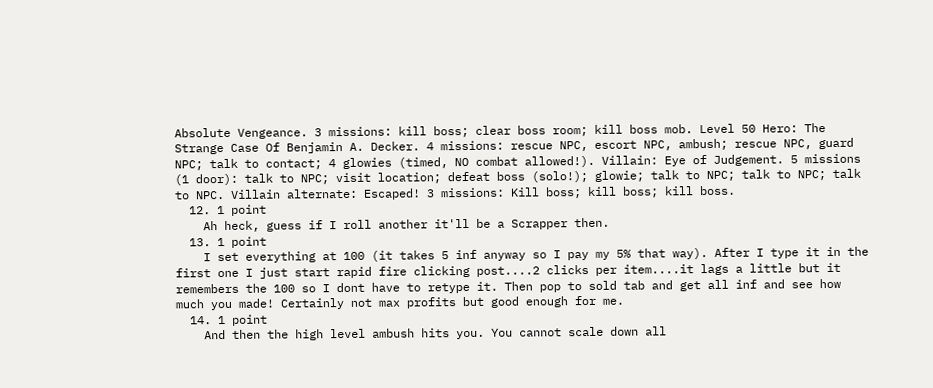Absolute Vengeance. 3 missions: kill boss; clear boss room; kill boss mob. Level 50 Hero: The Strange Case Of Benjamin A. Decker. 4 missions: rescue NPC, escort NPC, ambush; rescue NPC, guard NPC; talk to contact; 4 glowies (timed, NO combat allowed!). Villain: Eye of Judgement. 5 missions (1 door): talk to NPC; visit location; defeat boss (solo!); glowie; talk to NPC; talk to NPC; talk to NPC. Villain alternate: Escaped! 3 missions: Kill boss; kill boss; kill boss.
  12. 1 point
    Ah heck, guess if I roll another it'll be a Scrapper then.
  13. 1 point
    I set everything at 100 (it takes 5 inf anyway so I pay my 5% that way). After I type it in the first one I just start rapid fire clicking post....2 clicks per item....it lags a little but it remembers the 100 so I dont have to retype it. Then pop to sold tab and get all inf and see how much you made! Certainly not max profits but good enough for me.
  14. 1 point
    And then the high level ambush hits you. You cannot scale down all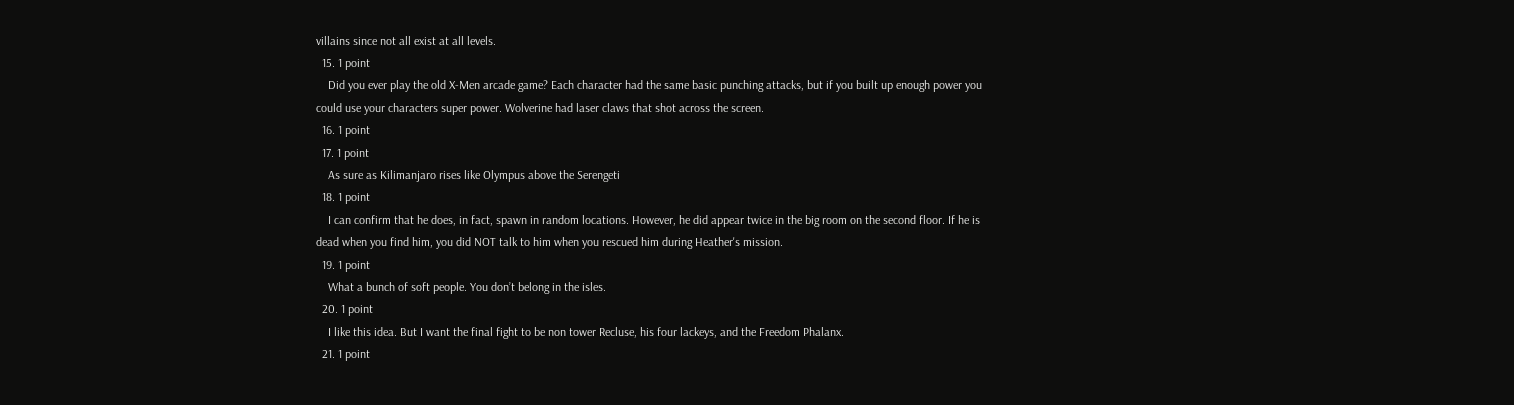villains since not all exist at all levels.
  15. 1 point
    Did you ever play the old X-Men arcade game? Each character had the same basic punching attacks, but if you built up enough power you could use your characters super power. Wolverine had laser claws that shot across the screen.
  16. 1 point
  17. 1 point
    As sure as Kilimanjaro rises like Olympus above the Serengeti
  18. 1 point
    I can confirm that he does, in fact, spawn in random locations. However, he did appear twice in the big room on the second floor. If he is dead when you find him, you did NOT talk to him when you rescued him during Heather's mission.
  19. 1 point
    What a bunch of soft people. You don’t belong in the isles.
  20. 1 point
    I like this idea. But I want the final fight to be non tower Recluse, his four lackeys, and the Freedom Phalanx.
  21. 1 point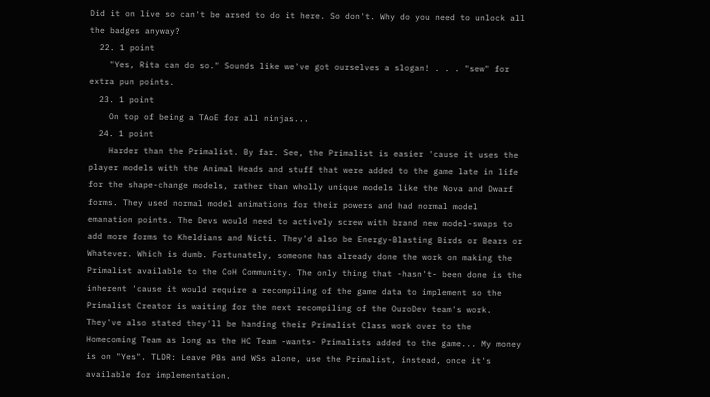Did it on live so can't be arsed to do it here. So don't. Why do you need to unlock all the badges anyway?
  22. 1 point
    "Yes, Rita can do so." Sounds like we've got ourselves a slogan! . . . "sew" for extra pun points.
  23. 1 point
    On top of being a TAoE for all ninjas...
  24. 1 point
    Harder than the Primalist. By far. See, the Primalist is easier 'cause it uses the player models with the Animal Heads and stuff that were added to the game late in life for the shape-change models, rather than wholly unique models like the Nova and Dwarf forms. They used normal model animations for their powers and had normal model emanation points. The Devs would need to actively screw with brand new model-swaps to add more forms to Kheldians and Nicti. They'd also be Energy-Blasting Birds or Bears or Whatever. Which is dumb. Fortunately, someone has already done the work on making the Primalist available to the CoH Community. The only thing that -hasn't- been done is the inherent 'cause it would require a recompiling of the game data to implement so the Primalist Creator is waiting for the next recompiling of the OuroDev team's work. They've also stated they'll be handing their Primalist Class work over to the Homecoming Team as long as the HC Team -wants- Primalists added to the game... My money is on "Yes". TLDR: Leave PBs and WSs alone, use the Primalist, instead, once it's available for implementation.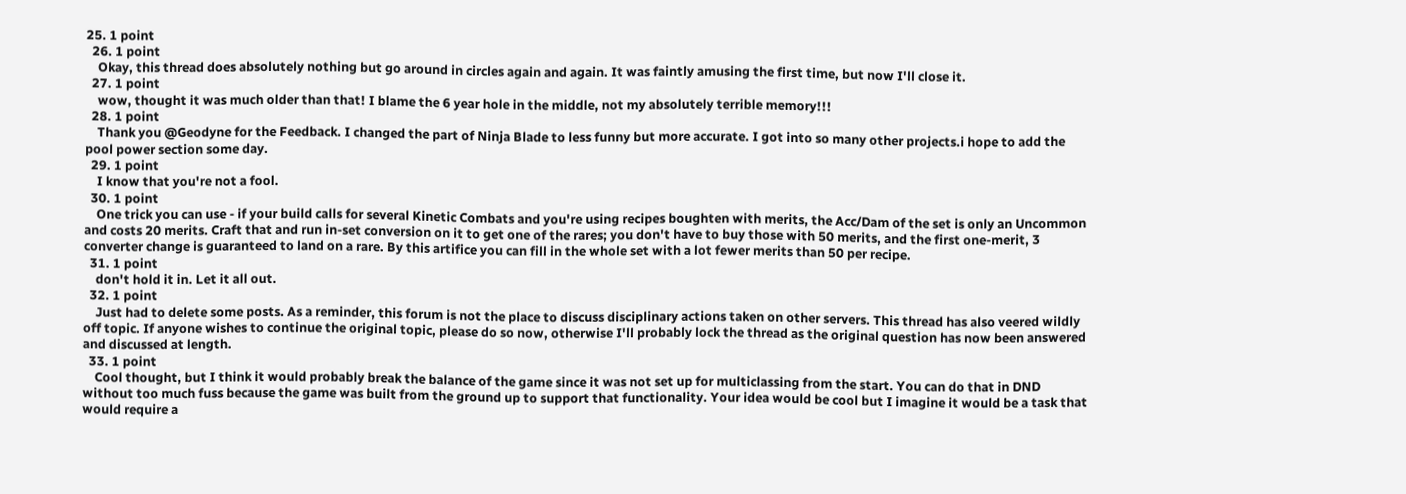25. 1 point
  26. 1 point
    Okay, this thread does absolutely nothing but go around in circles again and again. It was faintly amusing the first time, but now I'll close it.
  27. 1 point
    wow, thought it was much older than that! I blame the 6 year hole in the middle, not my absolutely terrible memory!!!
  28. 1 point
    Thank you @Geodyne for the Feedback. I changed the part of Ninja Blade to less funny but more accurate. I got into so many other projects.i hope to add the pool power section some day.
  29. 1 point
    I know that you're not a fool.
  30. 1 point
    One trick you can use - if your build calls for several Kinetic Combats and you're using recipes boughten with merits, the Acc/Dam of the set is only an Uncommon and costs 20 merits. Craft that and run in-set conversion on it to get one of the rares; you don't have to buy those with 50 merits, and the first one-merit, 3 converter change is guaranteed to land on a rare. By this artifice you can fill in the whole set with a lot fewer merits than 50 per recipe.
  31. 1 point
    don't hold it in. Let it all out.
  32. 1 point
    Just had to delete some posts. As a reminder, this forum is not the place to discuss disciplinary actions taken on other servers. This thread has also veered wildly off topic. If anyone wishes to continue the original topic, please do so now, otherwise I'll probably lock the thread as the original question has now been answered and discussed at length.
  33. 1 point
    Cool thought, but I think it would probably break the balance of the game since it was not set up for multiclassing from the start. You can do that in DND without too much fuss because the game was built from the ground up to support that functionality. Your idea would be cool but I imagine it would be a task that would require a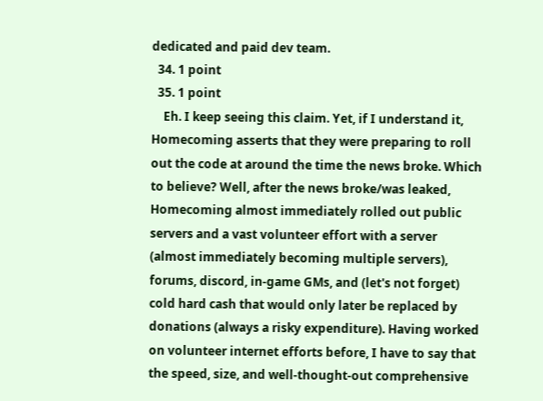dedicated and paid dev team.
  34. 1 point
  35. 1 point
    Eh. I keep seeing this claim. Yet, if I understand it, Homecoming asserts that they were preparing to roll out the code at around the time the news broke. Which to believe? Well, after the news broke/was leaked, Homecoming almost immediately rolled out public servers and a vast volunteer effort with a server (almost immediately becoming multiple servers), forums, discord, in-game GMs, and (let's not forget) cold hard cash that would only later be replaced by donations (always a risky expenditure). Having worked on volunteer internet efforts before, I have to say that the speed, size, and well-thought-out comprehensive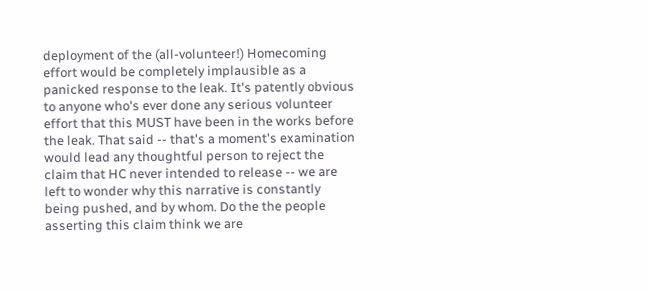deployment of the (all-volunteer!) Homecoming effort would be completely implausible as a panicked response to the leak. It's patently obvious to anyone who's ever done any serious volunteer effort that this MUST have been in the works before the leak. That said -- that's a moment's examination would lead any thoughtful person to reject the claim that HC never intended to release -- we are left to wonder why this narrative is constantly being pushed, and by whom. Do the the people asserting this claim think we are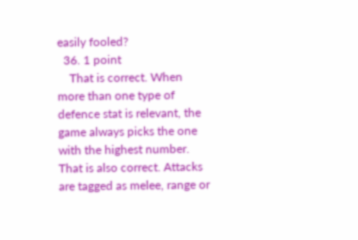easily fooled?
  36. 1 point
    That is correct. When more than one type of defence stat is relevant, the game always picks the one with the highest number. That is also correct. Attacks are tagged as melee, range or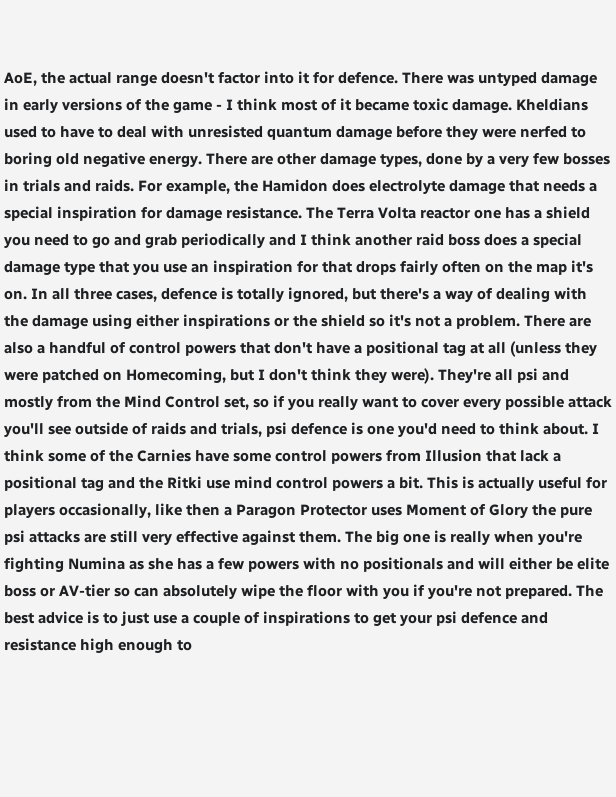AoE, the actual range doesn't factor into it for defence. There was untyped damage in early versions of the game - I think most of it became toxic damage. Kheldians used to have to deal with unresisted quantum damage before they were nerfed to boring old negative energy. There are other damage types, done by a very few bosses in trials and raids. For example, the Hamidon does electrolyte damage that needs a special inspiration for damage resistance. The Terra Volta reactor one has a shield you need to go and grab periodically and I think another raid boss does a special damage type that you use an inspiration for that drops fairly often on the map it's on. In all three cases, defence is totally ignored, but there's a way of dealing with the damage using either inspirations or the shield so it's not a problem. There are also a handful of control powers that don't have a positional tag at all (unless they were patched on Homecoming, but I don't think they were). They're all psi and mostly from the Mind Control set, so if you really want to cover every possible attack you'll see outside of raids and trials, psi defence is one you'd need to think about. I think some of the Carnies have some control powers from Illusion that lack a positional tag and the Ritki use mind control powers a bit. This is actually useful for players occasionally, like then a Paragon Protector uses Moment of Glory the pure psi attacks are still very effective against them. The big one is really when you're fighting Numina as she has a few powers with no positionals and will either be elite boss or AV-tier so can absolutely wipe the floor with you if you're not prepared. The best advice is to just use a couple of inspirations to get your psi defence and resistance high enough to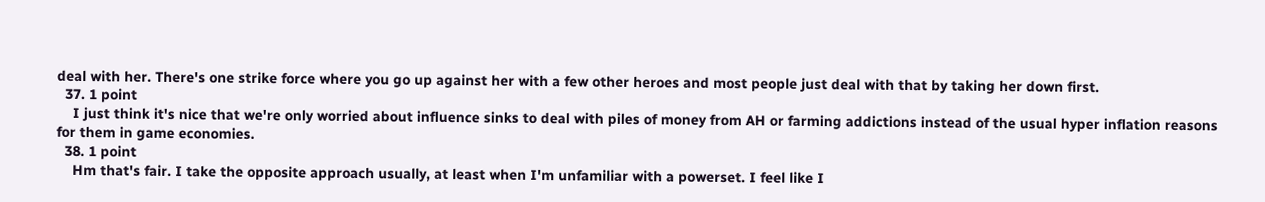deal with her. There's one strike force where you go up against her with a few other heroes and most people just deal with that by taking her down first.
  37. 1 point
    I just think it's nice that we're only worried about influence sinks to deal with piles of money from AH or farming addictions instead of the usual hyper inflation reasons for them in game economies.
  38. 1 point
    Hm that's fair. I take the opposite approach usually, at least when I'm unfamiliar with a powerset. I feel like I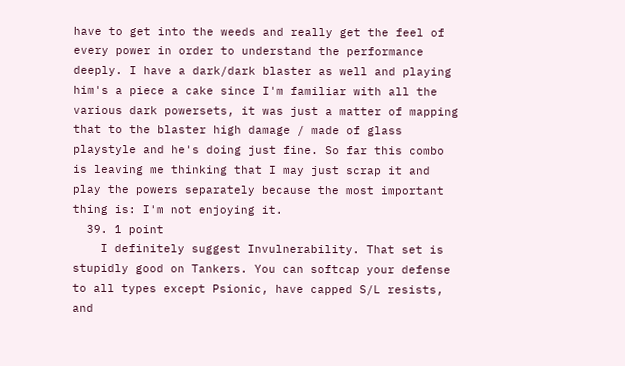have to get into the weeds and really get the feel of every power in order to understand the performance deeply. I have a dark/dark blaster as well and playing him's a piece a cake since I'm familiar with all the various dark powersets, it was just a matter of mapping that to the blaster high damage / made of glass playstyle and he's doing just fine. So far this combo is leaving me thinking that I may just scrap it and play the powers separately because the most important thing is: I'm not enjoying it.
  39. 1 point
    I definitely suggest Invulnerability. That set is stupidly good on Tankers. You can softcap your defense to all types except Psionic, have capped S/L resists, and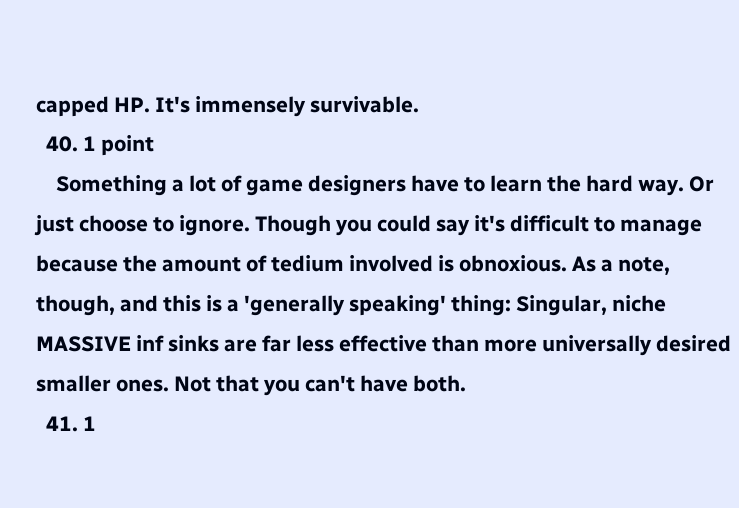capped HP. It's immensely survivable.
  40. 1 point
    Something a lot of game designers have to learn the hard way. Or just choose to ignore. Though you could say it's difficult to manage because the amount of tedium involved is obnoxious. As a note, though, and this is a 'generally speaking' thing: Singular, niche MASSIVE inf sinks are far less effective than more universally desired smaller ones. Not that you can't have both.
  41. 1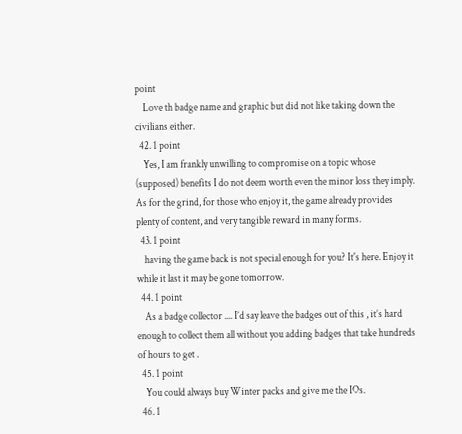point
    Love th badge name and graphic but did not like taking down the civilians either.
  42. 1 point
    Yes, I am frankly unwilling to compromise on a topic whose (supposed) benefits I do not deem worth even the minor loss they imply. As for the grind, for those who enjoy it, the game already provides plenty of content, and very tangible reward in many forms.
  43. 1 point
    having the game back is not special enough for you? It's here. Enjoy it while it last it may be gone tomorrow.
  44. 1 point
    As a badge collector .... I’d say leave the badges out of this , it’s hard enough to collect them all without you adding badges that take hundreds of hours to get .
  45. 1 point
    You could always buy Winter packs and give me the IOs.
  46. 1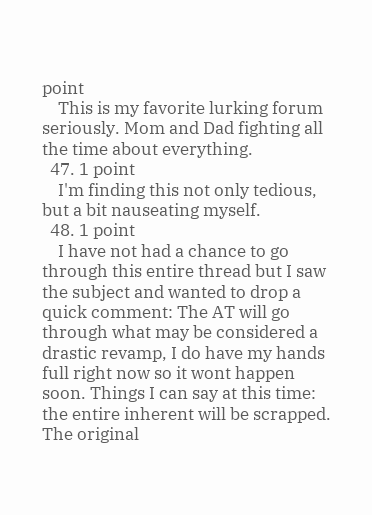point
    This is my favorite lurking forum seriously. Mom and Dad fighting all the time about everything.
  47. 1 point
    I'm finding this not only tedious, but a bit nauseating myself.
  48. 1 point
    I have not had a chance to go through this entire thread but I saw the subject and wanted to drop a quick comment: The AT will go through what may be considered a drastic revamp, I do have my hands full right now so it wont happen soon. Things I can say at this time: the entire inherent will be scrapped. The original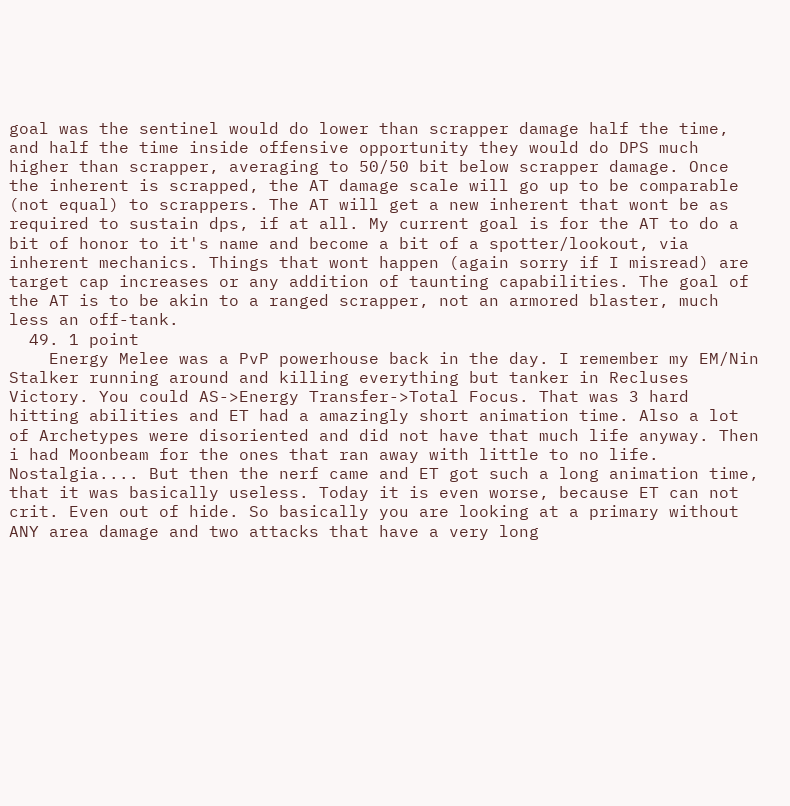goal was the sentinel would do lower than scrapper damage half the time, and half the time inside offensive opportunity they would do DPS much higher than scrapper, averaging to 50/50 bit below scrapper damage. Once the inherent is scrapped, the AT damage scale will go up to be comparable (not equal) to scrappers. The AT will get a new inherent that wont be as required to sustain dps, if at all. My current goal is for the AT to do a bit of honor to it's name and become a bit of a spotter/lookout, via inherent mechanics. Things that wont happen (again sorry if I misread) are target cap increases or any addition of taunting capabilities. The goal of the AT is to be akin to a ranged scrapper, not an armored blaster, much less an off-tank.
  49. 1 point
    Energy Melee was a PvP powerhouse back in the day. I remember my EM/Nin Stalker running around and killing everything but tanker in Recluses Victory. You could AS->Energy Transfer->Total Focus. That was 3 hard hitting abilities and ET had a amazingly short animation time. Also a lot of Archetypes were disoriented and did not have that much life anyway. Then i had Moonbeam for the ones that ran away with little to no life. Nostalgia.... But then the nerf came and ET got such a long animation time, that it was basically useless. Today it is even worse, because ET can not crit. Even out of hide. So basically you are looking at a primary without ANY area damage and two attacks that have a very long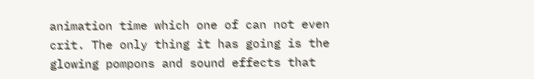animation time which one of can not even crit. The only thing it has going is the glowing pompons and sound effects that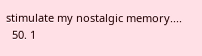stimulate my nostalgic memory....
  50. 1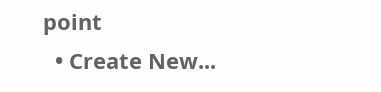point
  • Create New...